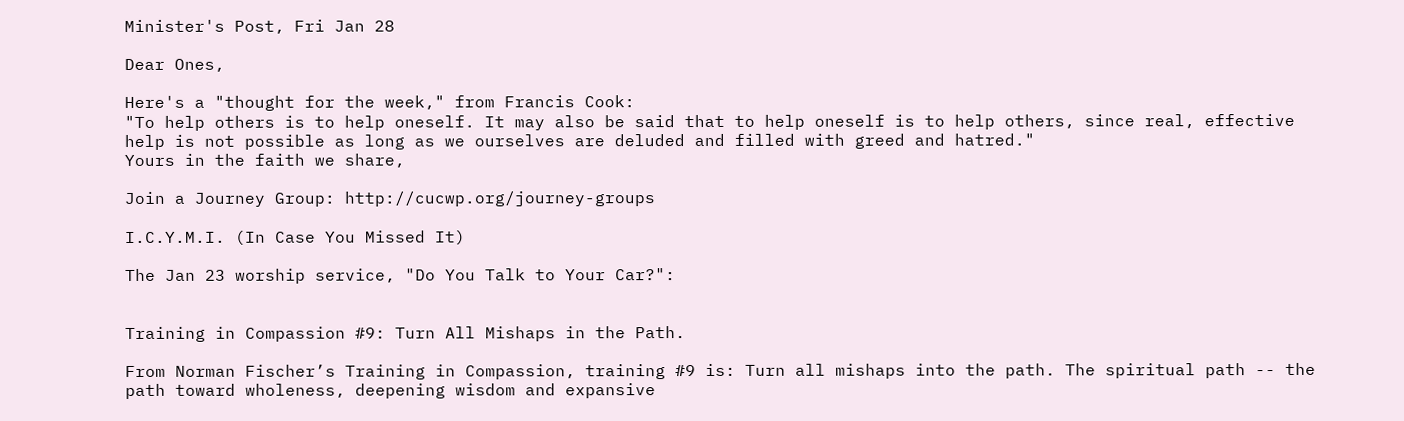Minister's Post, Fri Jan 28

Dear Ones,

Here's a "thought for the week," from Francis Cook:
"To help others is to help oneself. It may also be said that to help oneself is to help others, since real, effective help is not possible as long as we ourselves are deluded and filled with greed and hatred."
Yours in the faith we share,

Join a Journey Group: http://cucwp.org/journey-groups

I.C.Y.M.I. (In Case You Missed It)

The Jan 23 worship service, "Do You Talk to Your Car?":


Training in Compassion #9: Turn All Mishaps in the Path.

From Norman Fischer’s Training in Compassion, training #9 is: Turn all mishaps into the path. The spiritual path -- the path toward wholeness, deepening wisdom and expansive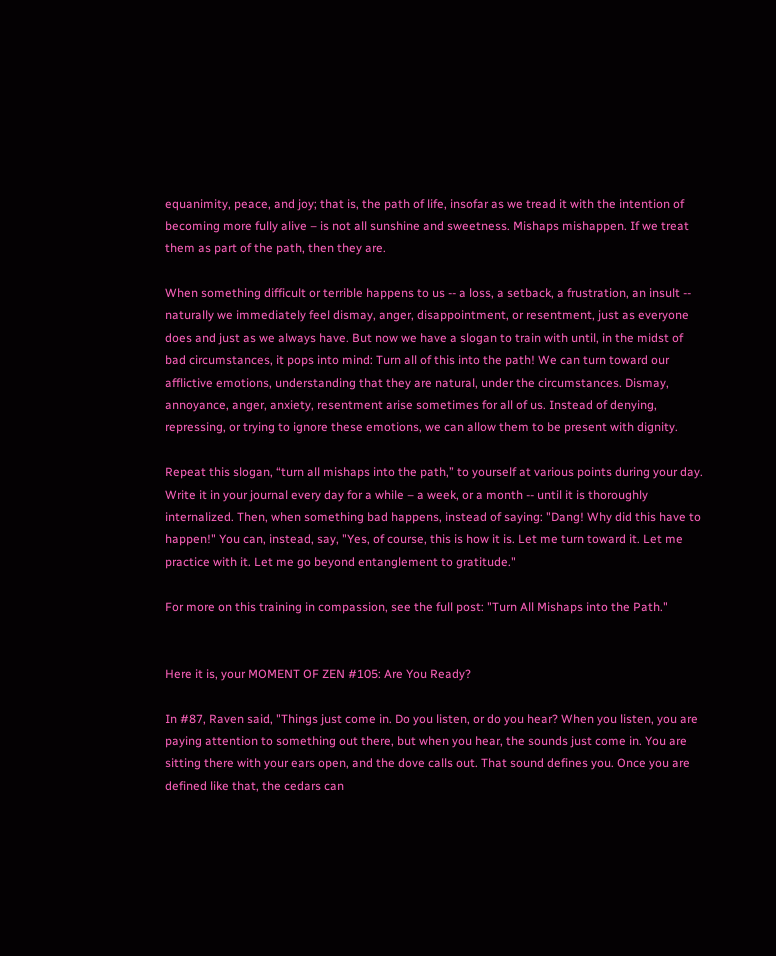equanimity, peace, and joy; that is, the path of life, insofar as we tread it with the intention of becoming more fully alive – is not all sunshine and sweetness. Mishaps mishappen. If we treat them as part of the path, then they are.

When something difficult or terrible happens to us -- a loss, a setback, a frustration, an insult -- naturally we immediately feel dismay, anger, disappointment, or resentment, just as everyone does and just as we always have. But now we have a slogan to train with until, in the midst of bad circumstances, it pops into mind: Turn all of this into the path! We can turn toward our afflictive emotions, understanding that they are natural, under the circumstances. Dismay, annoyance, anger, anxiety, resentment arise sometimes for all of us. Instead of denying, repressing, or trying to ignore these emotions, we can allow them to be present with dignity.

Repeat this slogan, “turn all mishaps into the path,” to yourself at various points during your day. Write it in your journal every day for a while – a week, or a month -- until it is thoroughly internalized. Then, when something bad happens, instead of saying: "Dang! Why did this have to happen!" You can, instead, say, "Yes, of course, this is how it is. Let me turn toward it. Let me practice with it. Let me go beyond entanglement to gratitude."

For more on this training in compassion, see the full post: "Turn All Mishaps into the Path."


Here it is, your MOMENT OF ZEN #105: Are You Ready?

In #87, Raven said, "Things just come in. Do you listen, or do you hear? When you listen, you are paying attention to something out there, but when you hear, the sounds just come in. You are sitting there with your ears open, and the dove calls out. That sound defines you. Once you are defined like that, the cedars can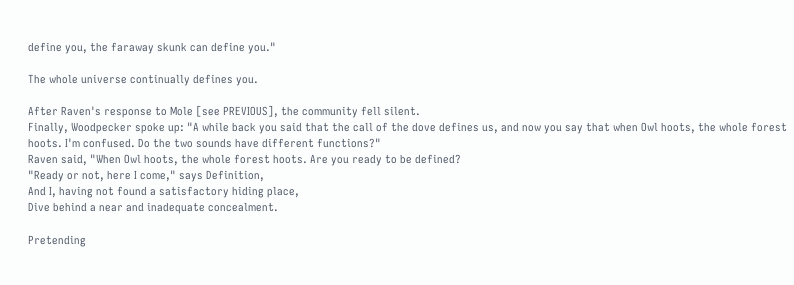define you, the faraway skunk can define you."

The whole universe continually defines you.

After Raven's response to Mole [see PREVIOUS], the community fell silent.
Finally, Woodpecker spoke up: "A while back you said that the call of the dove defines us, and now you say that when Owl hoots, the whole forest hoots. I'm confused. Do the two sounds have different functions?"
Raven said, "When Owl hoots, the whole forest hoots. Are you ready to be defined?
"Ready or not, here I come," says Definition,
And I, having not found a satisfactory hiding place,
Dive behind a near and inadequate concealment.

Pretending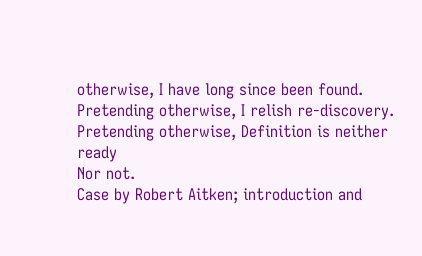otherwise, I have long since been found.
Pretending otherwise, I relish re-discovery.
Pretending otherwise, Definition is neither ready
Nor not.
Case by Robert Aitken; introduction and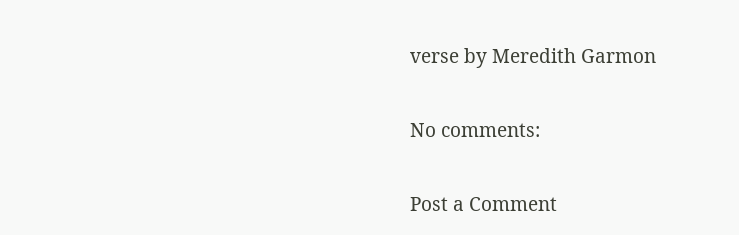verse by Meredith Garmon

No comments:

Post a Comment